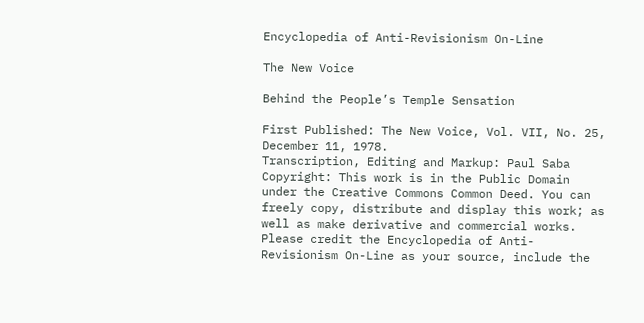Encyclopedia of Anti-Revisionism On-Line

The New Voice

Behind the People’s Temple Sensation

First Published: The New Voice, Vol. VII, No. 25, December 11, 1978.
Transcription, Editing and Markup: Paul Saba
Copyright: This work is in the Public Domain under the Creative Commons Common Deed. You can freely copy, distribute and display this work; as well as make derivative and commercial works. Please credit the Encyclopedia of Anti-Revisionism On-Line as your source, include the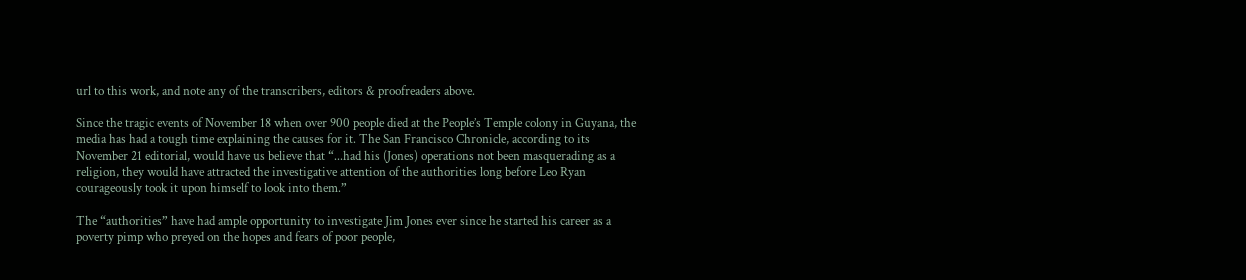url to this work, and note any of the transcribers, editors & proofreaders above.

Since the tragic events of November 18 when over 900 people died at the People’s Temple colony in Guyana, the media has had a tough time explaining the causes for it. The San Francisco Chronicle, according to its November 21 editorial, would have us believe that “...had his (Jones) operations not been masquerading as a religion, they would have attracted the investigative attention of the authorities long before Leo Ryan courageously took it upon himself to look into them.”

The “authorities” have had ample opportunity to investigate Jim Jones ever since he started his career as a poverty pimp who preyed on the hopes and fears of poor people,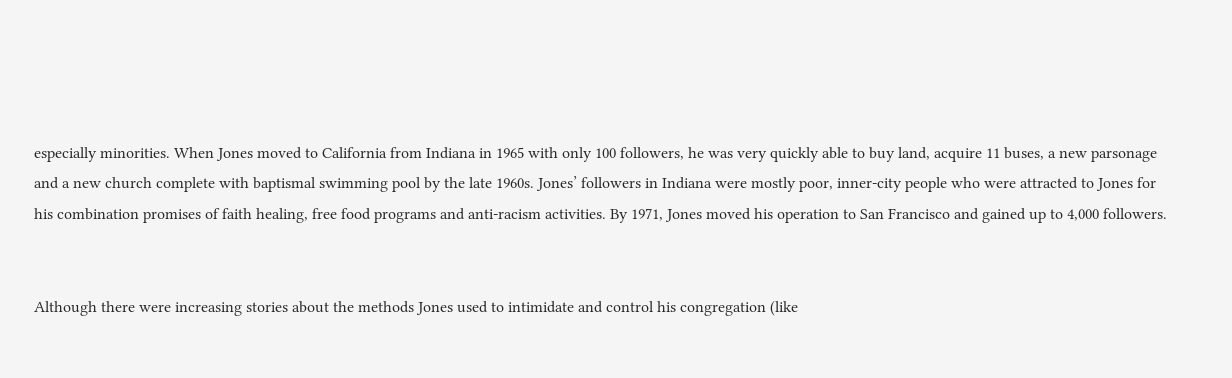especially minorities. When Jones moved to California from Indiana in 1965 with only 100 followers, he was very quickly able to buy land, acquire 11 buses, a new parsonage and a new church complete with baptismal swimming pool by the late 1960s. Jones’ followers in Indiana were mostly poor, inner-city people who were attracted to Jones for his combination promises of faith healing, free food programs and anti-racism activities. By 1971, Jones moved his operation to San Francisco and gained up to 4,000 followers.


Although there were increasing stories about the methods Jones used to intimidate and control his congregation (like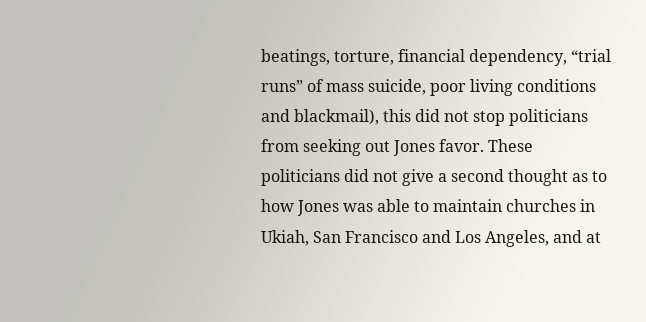beatings, torture, financial dependency, “trial runs” of mass suicide, poor living conditions and blackmail), this did not stop politicians from seeking out Jones favor. These politicians did not give a second thought as to how Jones was able to maintain churches in Ukiah, San Francisco and Los Angeles, and at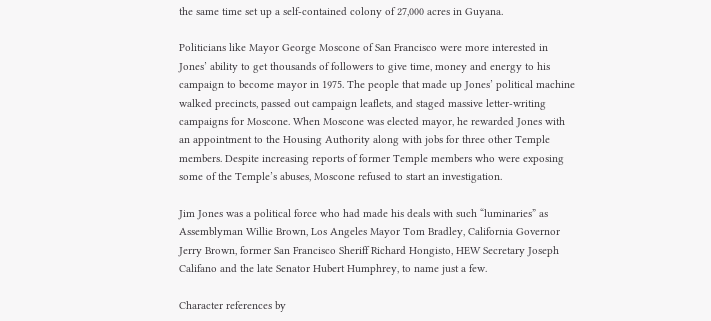the same time set up a self-contained colony of 27,000 acres in Guyana.

Politicians like Mayor George Moscone of San Francisco were more interested in Jones’ ability to get thousands of followers to give time, money and energy to his campaign to become mayor in 1975. The people that made up Jones’ political machine walked precincts, passed out campaign leaflets, and staged massive letter-writing campaigns for Moscone. When Moscone was elected mayor, he rewarded Jones with an appointment to the Housing Authority along with jobs for three other Temple members. Despite increasing reports of former Temple members who were exposing some of the Temple’s abuses, Moscone refused to start an investigation.

Jim Jones was a political force who had made his deals with such “luminaries” as Assemblyman Willie Brown, Los Angeles Mayor Tom Bradley, California Governor Jerry Brown, former San Francisco Sheriff Richard Hongisto, HEW Secretary Joseph Califano and the late Senator Hubert Humphrey, to name just a few.

Character references by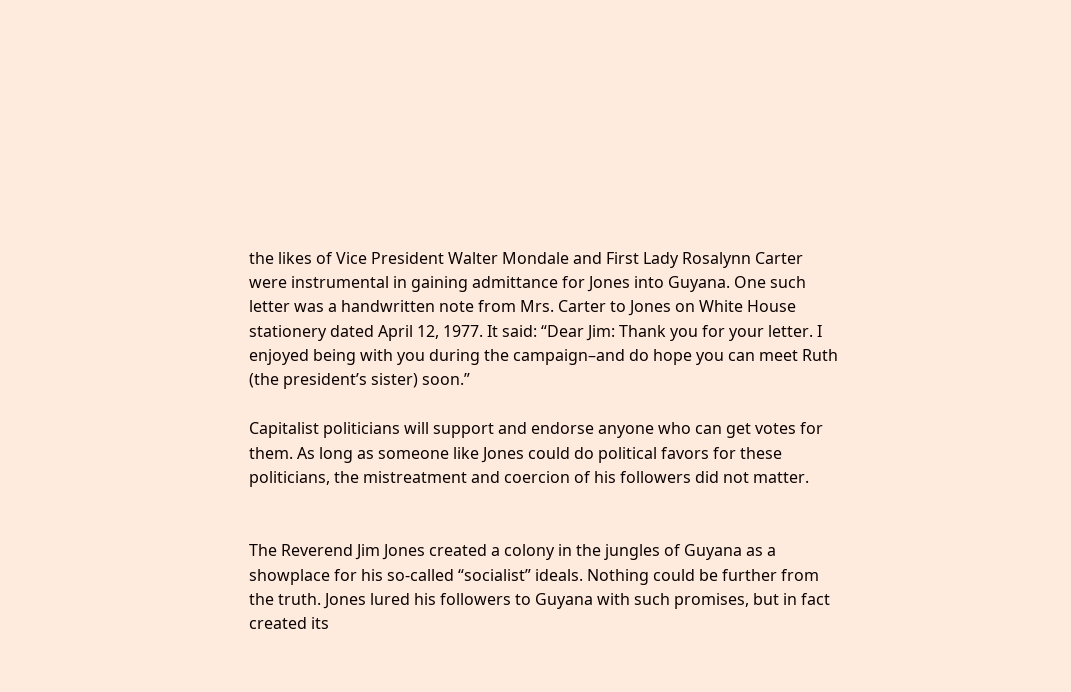the likes of Vice President Walter Mondale and First Lady Rosalynn Carter were instrumental in gaining admittance for Jones into Guyana. One such letter was a handwritten note from Mrs. Carter to Jones on White House stationery dated April 12, 1977. It said: “Dear Jim: Thank you for your letter. I enjoyed being with you during the campaign–and do hope you can meet Ruth (the president’s sister) soon.”

Capitalist politicians will support and endorse anyone who can get votes for them. As long as someone like Jones could do political favors for these politicians, the mistreatment and coercion of his followers did not matter.


The Reverend Jim Jones created a colony in the jungles of Guyana as a showplace for his so-called “socialist” ideals. Nothing could be further from the truth. Jones lured his followers to Guyana with such promises, but in fact created its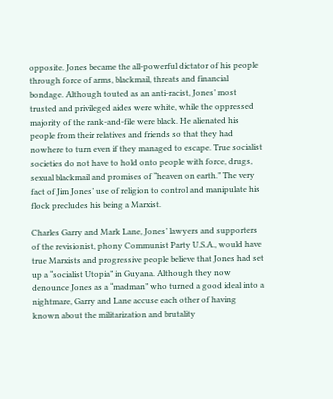opposite. Jones became the all-powerful dictator of his people through force of arms, blackmail, threats and financial bondage. Although touted as an anti-racist, Jones’ most trusted and privileged aides were white, while the oppressed majority of the rank-and-file were black. He alienated his people from their relatives and friends so that they had nowhere to turn even if they managed to escape. True socialist societies do not have to hold onto people with force, drugs, sexual blackmail and promises of “heaven on earth.” The very fact of Jim Jones’ use of religion to control and manipulate his flock precludes his being a Marxist.

Charles Garry and Mark Lane, Jones’ lawyers and supporters of the revisionist, phony Communist Party U.S.A., would have true Marxists and progressive people believe that Jones had set up a “socialist Utopia” in Guyana. Although they now denounce Jones as a “madman” who turned a good ideal into a nightmare, Garry and Lane accuse each other of having known about the militarization and brutality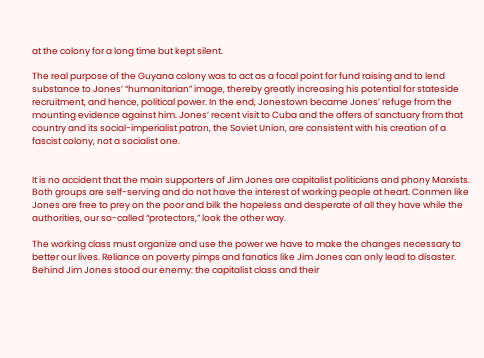at the colony for a long time but kept silent.

The real purpose of the Guyana colony was to act as a focal point for fund raising and to lend substance to Jones’ “humanitarian” image, thereby greatly increasing his potential for stateside recruitment, and hence, political power. In the end, Jonestown became Jones’ refuge from the mounting evidence against him. Jones’ recent visit to Cuba and the offers of sanctuary from that country and its social-imperialist patron, the Soviet Union, are consistent with his creation of a fascist colony, not a socialist one.


It is no accident that the main supporters of Jim Jones are capitalist politicians and phony Marxists. Both groups are self-serving and do not have the interest of working people at heart. Conmen like Jones are free to prey on the poor and bilk the hopeless and desperate of all they have while the authorities, our so-called “protectors,” look the other way.

The working class must organize and use the power we have to make the changes necessary to better our lives. Reliance on poverty pimps and fanatics like Jim Jones can only lead to disaster. Behind Jim Jones stood our enemy: the capitalist class and their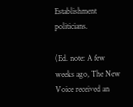Establishment politicians.

(Ed. note: A few weeks ago, The New Voice received an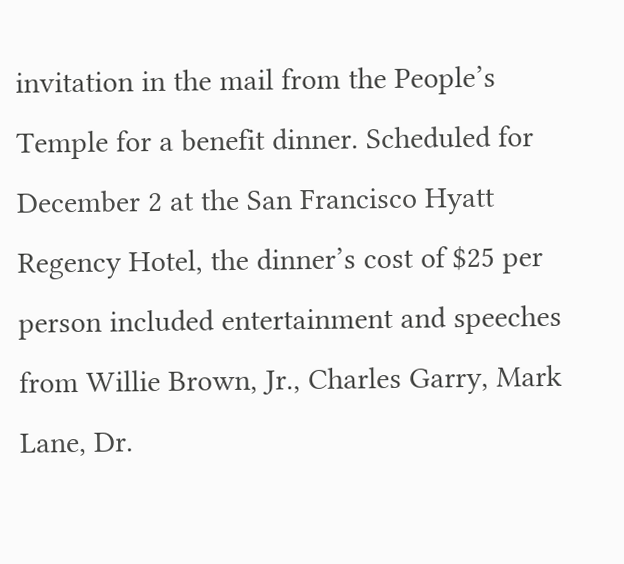invitation in the mail from the People’s Temple for a benefit dinner. Scheduled for December 2 at the San Francisco Hyatt Regency Hotel, the dinner’s cost of $25 per person included entertainment and speeches from Willie Brown, Jr., Charles Garry, Mark Lane, Dr.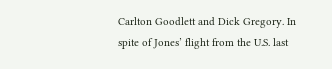Carlton Goodlett and Dick Gregory. In spite of Jones’ flight from the U.S. last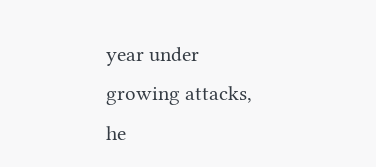year under growing attacks, he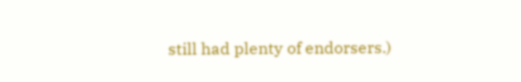still had plenty of endorsers.)